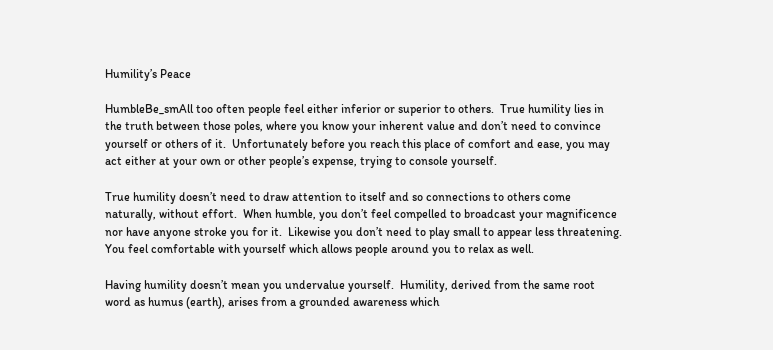Humility’s Peace

HumbleBe_smAll too often people feel either inferior or superior to others.  True humility lies in the truth between those poles, where you know your inherent value and don’t need to convince yourself or others of it.  Unfortunately before you reach this place of comfort and ease, you may act either at your own or other people’s expense, trying to console yourself.

True humility doesn’t need to draw attention to itself and so connections to others come naturally, without effort.  When humble, you don’t feel compelled to broadcast your magnificence nor have anyone stroke you for it.  Likewise you don’t need to play small to appear less threatening.  You feel comfortable with yourself which allows people around you to relax as well.

Having humility doesn’t mean you undervalue yourself.  Humility, derived from the same root word as humus (earth), arises from a grounded awareness which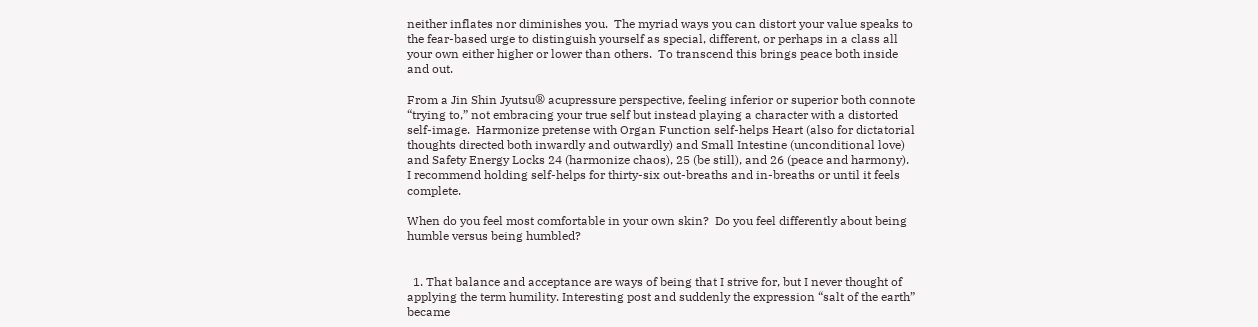neither inflates nor diminishes you.  The myriad ways you can distort your value speaks to the fear-based urge to distinguish yourself as special, different, or perhaps in a class all your own either higher or lower than others.  To transcend this brings peace both inside and out.

From a Jin Shin Jyutsu® acupressure perspective, feeling inferior or superior both connote “trying to,” not embracing your true self but instead playing a character with a distorted self-image.  Harmonize pretense with Organ Function self-helps Heart (also for dictatorial thoughts directed both inwardly and outwardly) and Small Intestine (unconditional love) and Safety Energy Locks 24 (harmonize chaos), 25 (be still), and 26 (peace and harmony).  I recommend holding self-helps for thirty-six out-breaths and in-breaths or until it feels complete.

When do you feel most comfortable in your own skin?  Do you feel differently about being humble versus being humbled?


  1. That balance and acceptance are ways of being that I strive for, but I never thought of applying the term humility. Interesting post and suddenly the expression “salt of the earth” became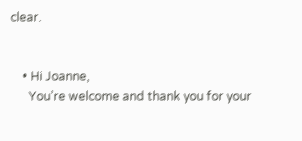clear.


    • Hi Joanne,
      You’re welcome and thank you for your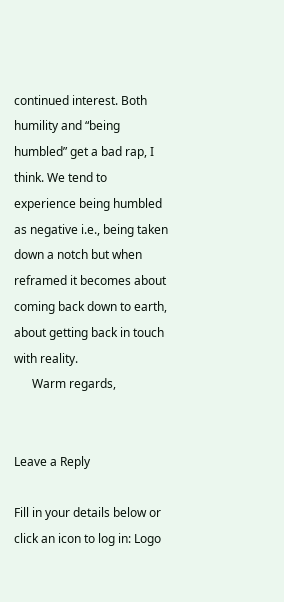continued interest. Both humility and “being humbled” get a bad rap, I think. We tend to experience being humbled as negative i.e., being taken down a notch but when reframed it becomes about coming back down to earth, about getting back in touch with reality.
      Warm regards,


Leave a Reply

Fill in your details below or click an icon to log in: Logo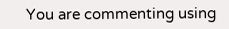You are commenting using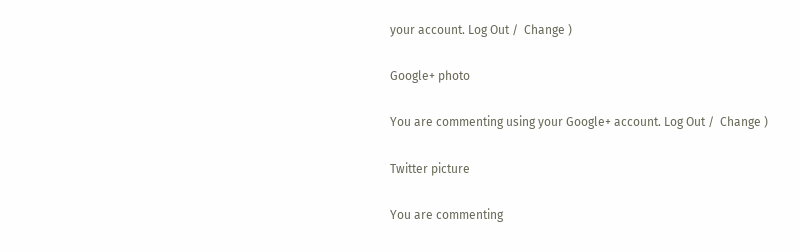your account. Log Out /  Change )

Google+ photo

You are commenting using your Google+ account. Log Out /  Change )

Twitter picture

You are commenting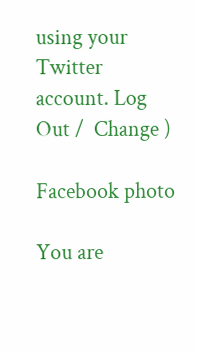using your Twitter account. Log Out /  Change )

Facebook photo

You are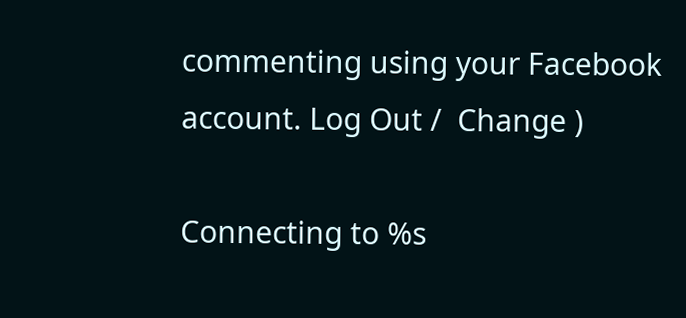commenting using your Facebook account. Log Out /  Change )

Connecting to %s